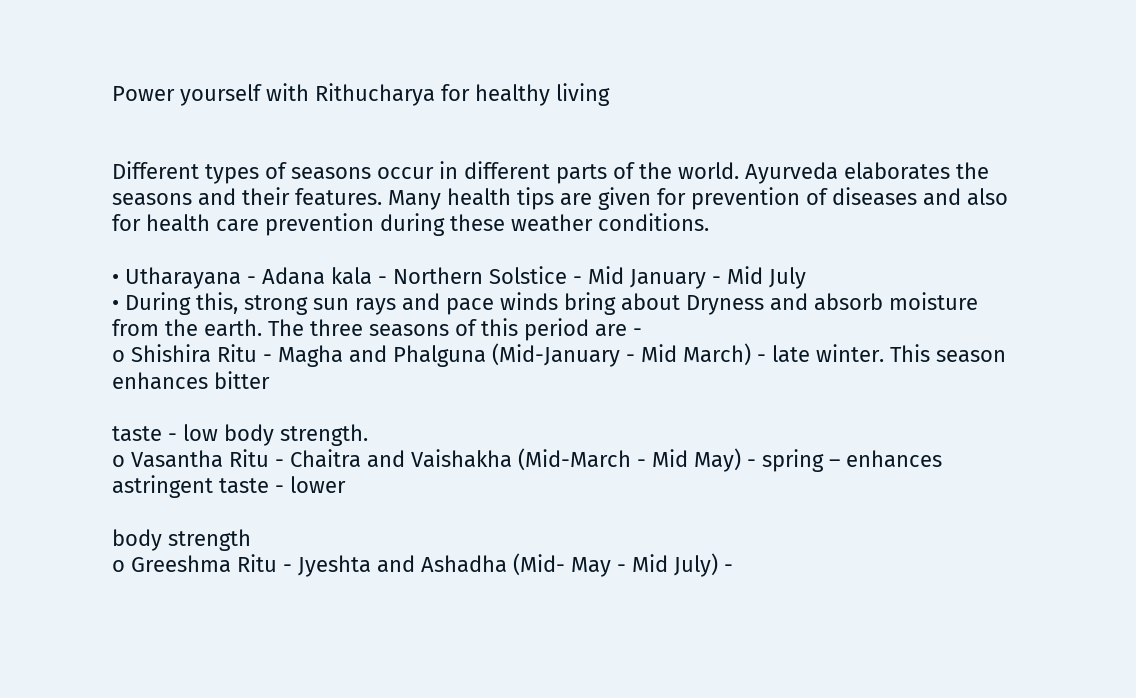Power yourself with Rithucharya for healthy living


Different types of seasons occur in different parts of the world. Ayurveda elaborates the seasons and their features. Many health tips are given for prevention of diseases and also for health care prevention during these weather conditions.

• Utharayana - Adana kala - Northern Solstice - Mid January - Mid July
• During this, strong sun rays and pace winds bring about Dryness and absorb moisture
from the earth. The three seasons of this period are -
o Shishira Ritu - Magha and Phalguna (Mid-January - Mid March) - late winter. This season enhances bitter

taste - low body strength.
o Vasantha Ritu - Chaitra and Vaishakha (Mid-March - Mid May) - spring – enhances astringent taste - lower

body strength
o Greeshma Ritu - Jyeshta and Ashadha (Mid- May - Mid July) -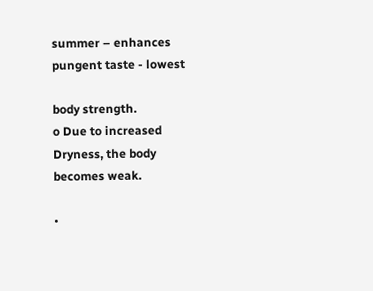summer – enhances pungent taste - lowest

body strength.
o Due to increased Dryness, the body becomes weak.

•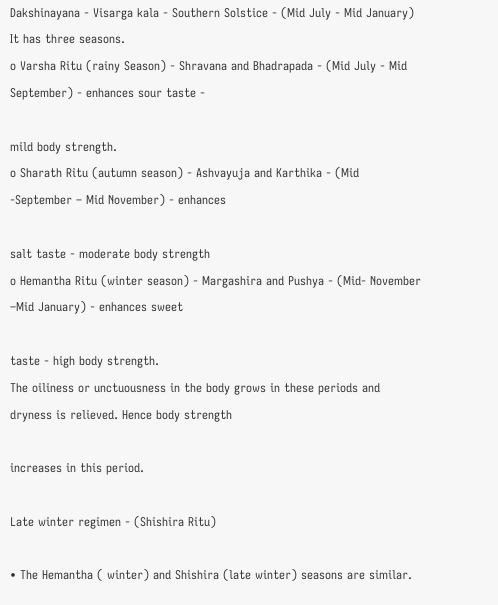Dakshinayana - Visarga kala - Southern Solstice - (Mid July - Mid January)
It has three seasons.
o Varsha Ritu (rainy Season) - Shravana and Bhadrapada - (Mid July - Mid September) - enhances sour taste -

mild body strength.
o Sharath Ritu (autumn season) - Ashvayuja and Karthika - (Mid -September – Mid November) - enhances

salt taste - moderate body strength
o Hemantha Ritu (winter season) - Margashira and Pushya - (Mid- November –Mid January) - enhances sweet

taste - high body strength.
The oiliness or unctuousness in the body grows in these periods and dryness is relieved. Hence body strength

increases in this period.

Late winter regimen - (Shishira Ritu)

• The Hemantha ( winter) and Shishira (late winter) seasons are similar.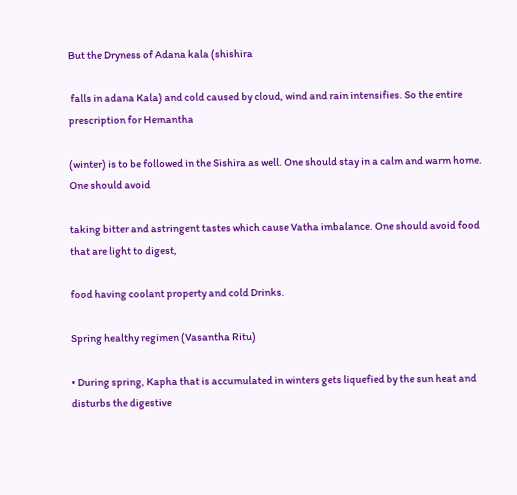But the Dryness of Adana kala (shishira

 falls in adana Kala) and cold caused by cloud, wind and rain intensifies. So the entire prescription for Hemantha

(winter) is to be followed in the Sishira as well. One should stay in a calm and warm home. One should avoid

taking bitter and astringent tastes which cause Vatha imbalance. One should avoid food that are light to digest,

food having coolant property and cold Drinks.

Spring healthy regimen (Vasantha Ritu)

• During spring, Kapha that is accumulated in winters gets liquefied by the sun heat and disturbs the digestive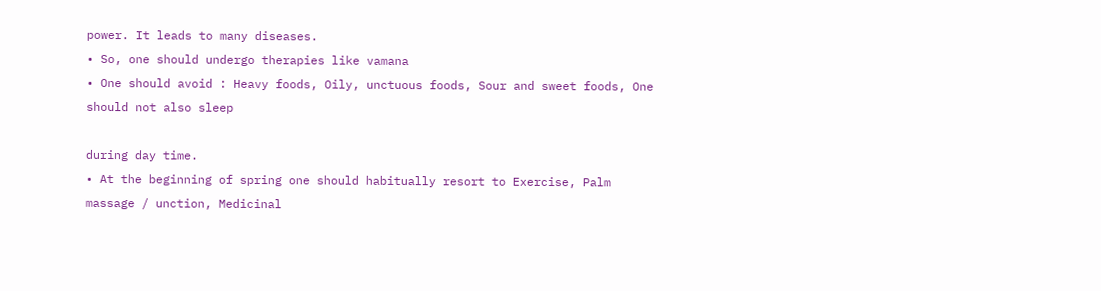power. It leads to many diseases.
• So, one should undergo therapies like vamana
• One should avoid : Heavy foods, Oily, unctuous foods, Sour and sweet foods, One should not also sleep

during day time.
• At the beginning of spring one should habitually resort to Exercise, Palm massage / unction, Medicinal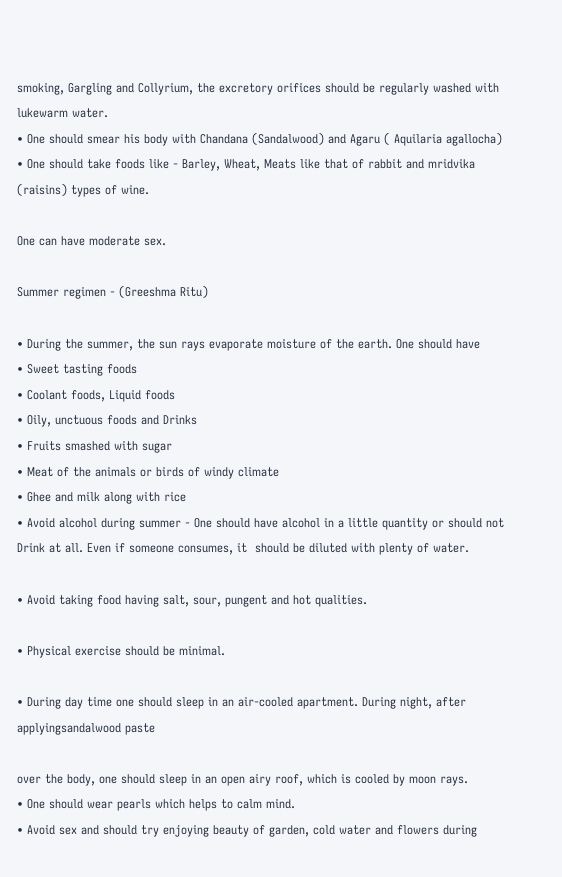smoking, Gargling and Collyrium, the excretory orifices should be regularly washed with lukewarm water.
• One should smear his body with Chandana (Sandalwood) and Agaru ( Aquilaria agallocha)
• One should take foods like - Barley, Wheat, Meats like that of rabbit and mridvika (raisins) types of wine.

One can have moderate sex.

Summer regimen - (Greeshma Ritu)

• During the summer, the sun rays evaporate moisture of the earth. One should have
• Sweet tasting foods
• Coolant foods, Liquid foods
• Oily, unctuous foods and Drinks
• Fruits smashed with sugar
• Meat of the animals or birds of windy climate
• Ghee and milk along with rice
• Avoid alcohol during summer - One should have alcohol in a little quantity or should not Drink at all. Even if someone consumes, it  should be diluted with plenty of water.

• Avoid taking food having salt, sour, pungent and hot qualities.

• Physical exercise should be minimal.

• During day time one should sleep in an air-cooled apartment. During night, after applyingsandalwood paste

over the body, one should sleep in an open airy roof, which is cooled by moon rays.
• One should wear pearls which helps to calm mind.
• Avoid sex and should try enjoying beauty of garden, cold water and flowers during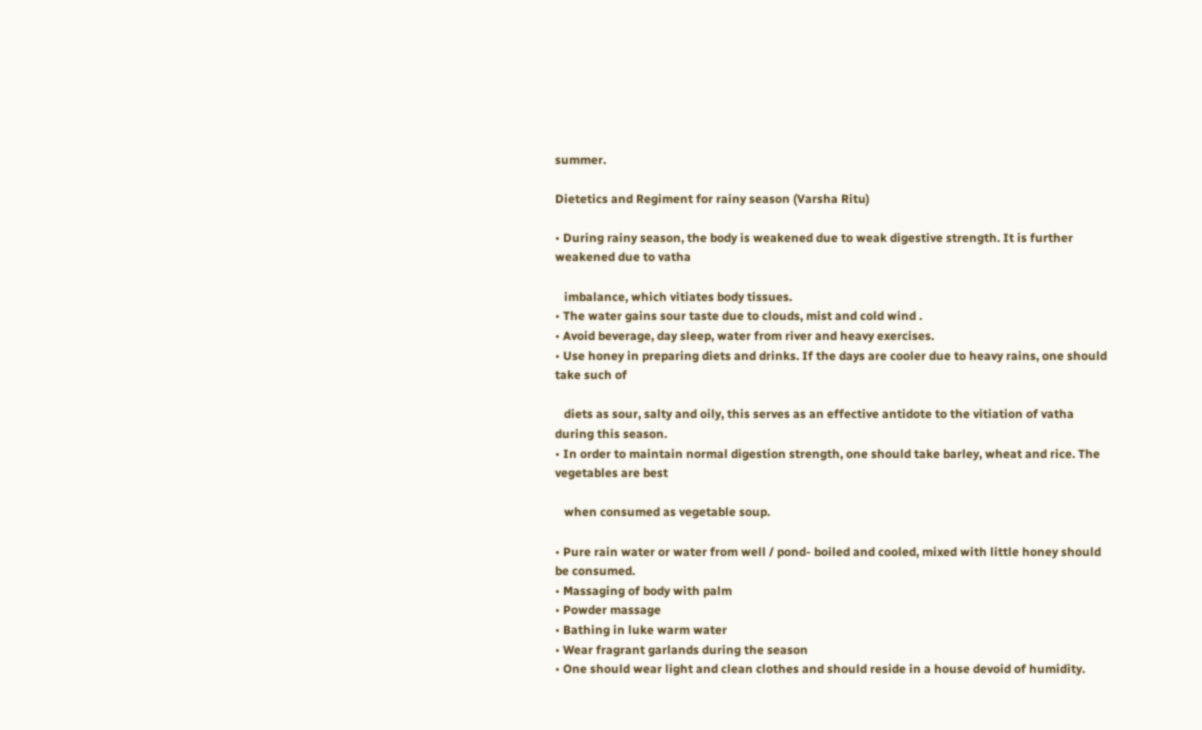summer.

Dietetics and Regiment for rainy season (Varsha Ritu)

• During rainy season, the body is weakened due to weak digestive strength. It is further weakened due to vatha

   imbalance, which vitiates body tissues.
• The water gains sour taste due to clouds, mist and cold wind .
• Avoid beverage, day sleep, water from river and heavy exercises.
• Use honey in preparing diets and drinks. If the days are cooler due to heavy rains, one should take such of

   diets as sour, salty and oily, this serves as an effective antidote to the vitiation of vatha during this season.
• In order to maintain normal digestion strength, one should take barley, wheat and rice. The vegetables are best

   when consumed as vegetable soup.

• Pure rain water or water from well / pond- boiled and cooled, mixed with little honey should be consumed.
• Massaging of body with palm
• Powder massage
• Bathing in luke warm water
• Wear fragrant garlands during the season
• One should wear light and clean clothes and should reside in a house devoid of humidity.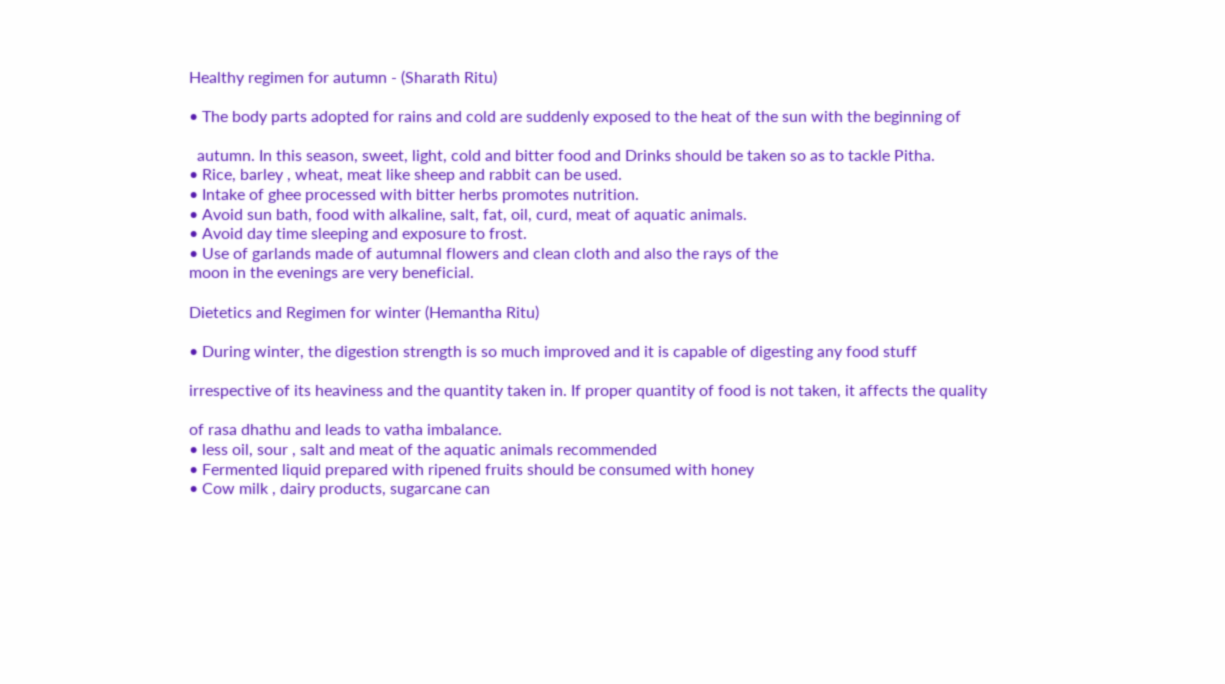Healthy regimen for autumn - (Sharath Ritu)

• The body parts adopted for rains and cold are suddenly exposed to the heat of the sun with the beginning of

  autumn. In this season, sweet, light, cold and bitter food and Drinks should be taken so as to tackle Pitha.
• Rice, barley , wheat, meat like sheep and rabbit can be used.
• Intake of ghee processed with bitter herbs promotes nutrition.
• Avoid sun bath, food with alkaline, salt, fat, oil, curd, meat of aquatic animals.
• Avoid day time sleeping and exposure to frost.
• Use of garlands made of autumnal flowers and clean cloth and also the rays of the
moon in the evenings are very beneficial.

Dietetics and Regimen for winter (Hemantha Ritu)

• During winter, the digestion strength is so much improved and it is capable of digesting any food stuff

irrespective of its heaviness and the quantity taken in. If proper quantity of food is not taken, it affects the quality

of rasa dhathu and leads to vatha imbalance.
• less oil, sour , salt and meat of the aquatic animals recommended
• Fermented liquid prepared with ripened fruits should be consumed with honey
• Cow milk , dairy products, sugarcane can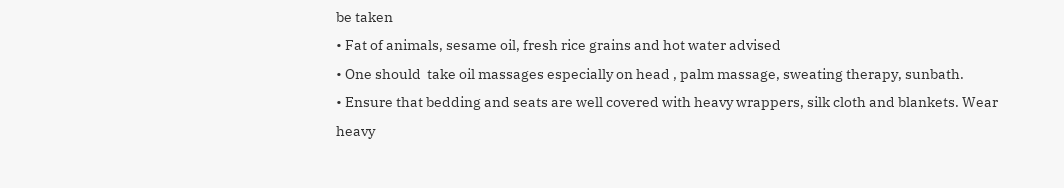be taken
• Fat of animals, sesame oil, fresh rice grains and hot water advised
• One should  take oil massages especially on head , palm massage, sweating therapy, sunbath.
• Ensure that bedding and seats are well covered with heavy wrappers, silk cloth and blankets. Wear heavy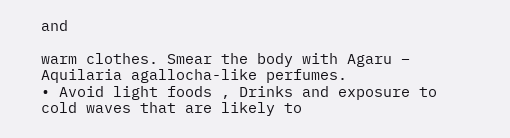and

warm clothes. Smear the body with Agaru – Aquilaria agallocha-like perfumes.
• Avoid light foods , Drinks and exposure to cold waves that are likely to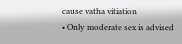cause vatha vitiation
• Only moderate sex is advised